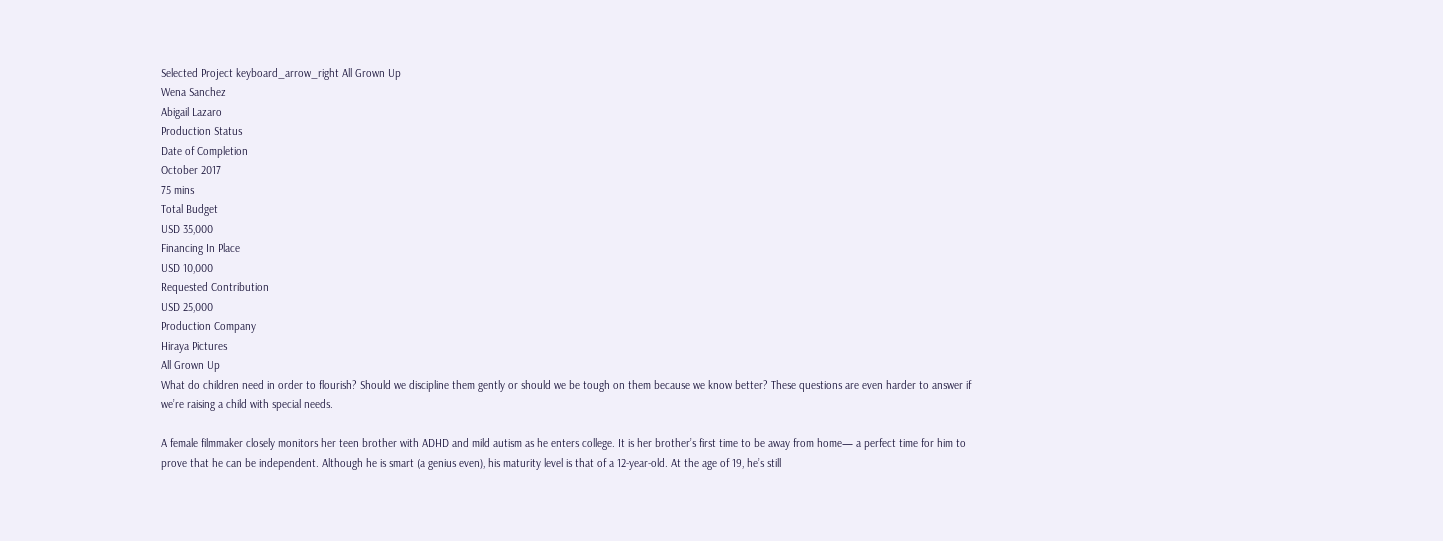Selected Project keyboard_arrow_right All Grown Up
Wena Sanchez
Abigail Lazaro
Production Status
Date of Completion
October 2017
75 mins
Total Budget
USD 35,000
Financing In Place
USD 10,000
Requested Contribution
USD 25,000
Production Company
Hiraya Pictures
All Grown Up
What do children need in order to flourish? Should we discipline them gently or should we be tough on them because we know better? These questions are even harder to answer if we’re raising a child with special needs.

A female filmmaker closely monitors her teen brother with ADHD and mild autism as he enters college. It is her brother’s first time to be away from home— a perfect time for him to prove that he can be independent. Although he is smart (a genius even), his maturity level is that of a 12-year-old. At the age of 19, he’s still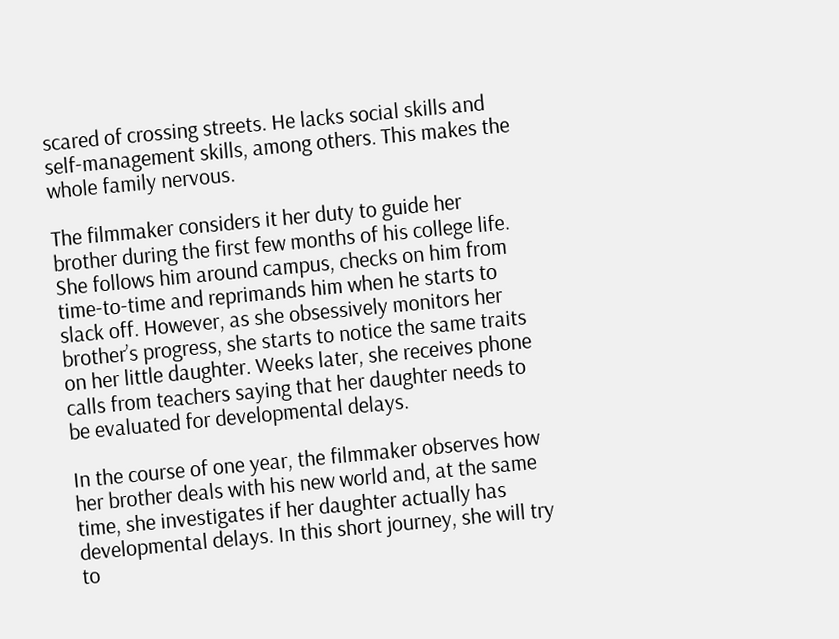scared of crossing streets. He lacks social skills and self-management skills, among others. This makes the whole family nervous.

The filmmaker considers it her duty to guide her brother during the first few months of his college life. She follows him around campus, checks on him from time-to-time and reprimands him when he starts to slack off. However, as she obsessively monitors her brother’s progress, she starts to notice the same traits on her little daughter. Weeks later, she receives phone calls from teachers saying that her daughter needs to be evaluated for developmental delays.

In the course of one year, the filmmaker observes how her brother deals with his new world and, at the same time, she investigates if her daughter actually has developmental delays. In this short journey, she will try to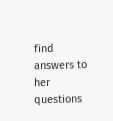find answers to her questions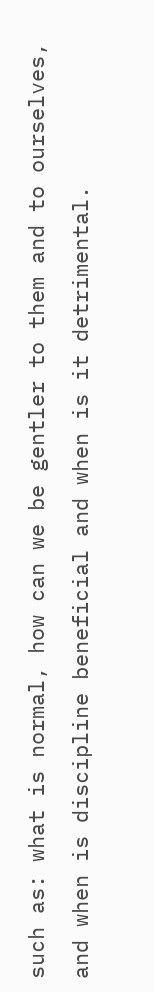such as: what is normal, how can we be gentler to them and to ourselves, and when is discipline beneficial and when is it detrimental.